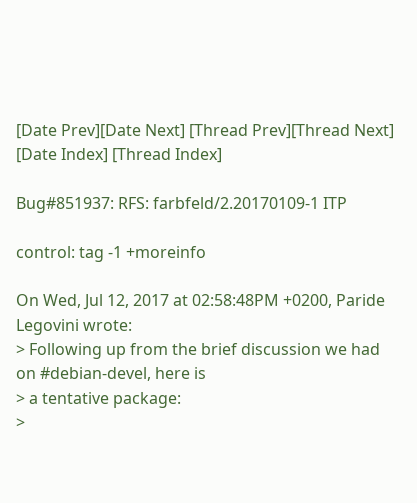[Date Prev][Date Next] [Thread Prev][Thread Next] [Date Index] [Thread Index]

Bug#851937: RFS: farbfeld/2.20170109-1 ITP

control: tag -1 +moreinfo

On Wed, Jul 12, 2017 at 02:58:48PM +0200, Paride Legovini wrote:
> Following up from the brief discussion we had on #debian-devel, here is
> a tentative package:
>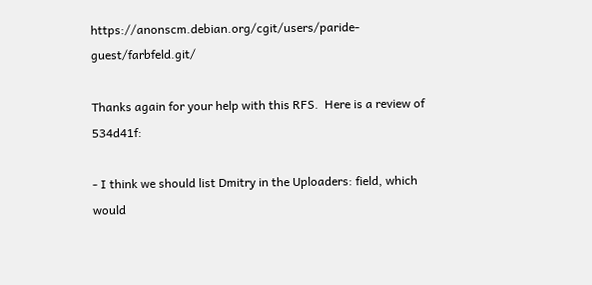https://anonscm.debian.org/cgit/users/paride-guest/farbfeld.git/

Thanks again for your help with this RFS.  Here is a review of 534d41f:

- I think we should list Dmitry in the Uploaders: field, which would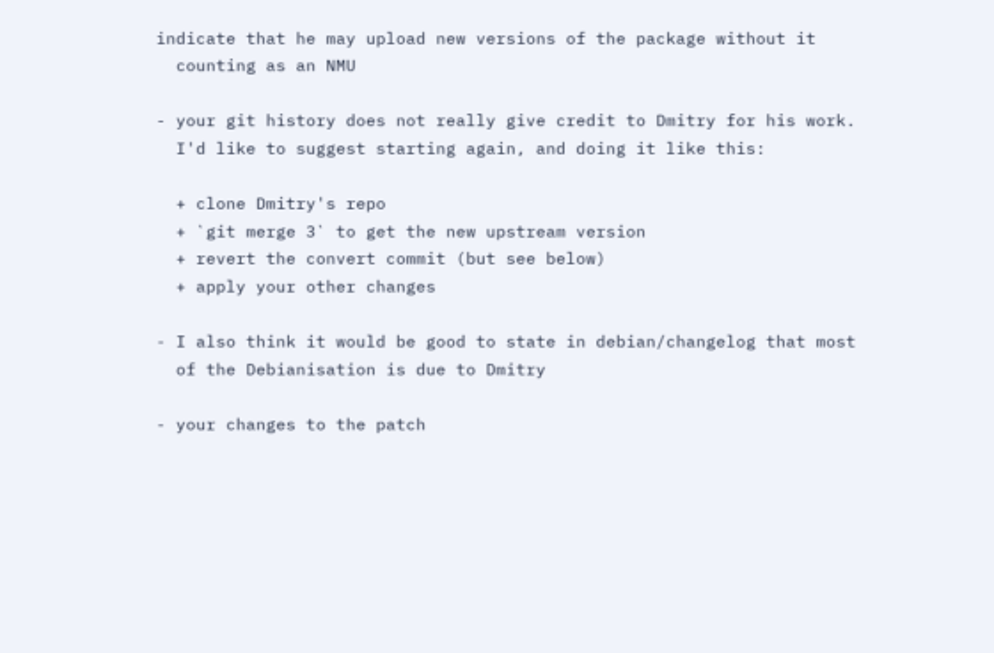indicate that he may upload new versions of the package without it
  counting as an NMU

- your git history does not really give credit to Dmitry for his work.
  I'd like to suggest starting again, and doing it like this:

  + clone Dmitry's repo
  + `git merge 3` to get the new upstream version
  + revert the convert commit (but see below)
  + apply your other changes

- I also think it would be good to state in debian/changelog that most
  of the Debianisation is due to Dmitry

- your changes to the patch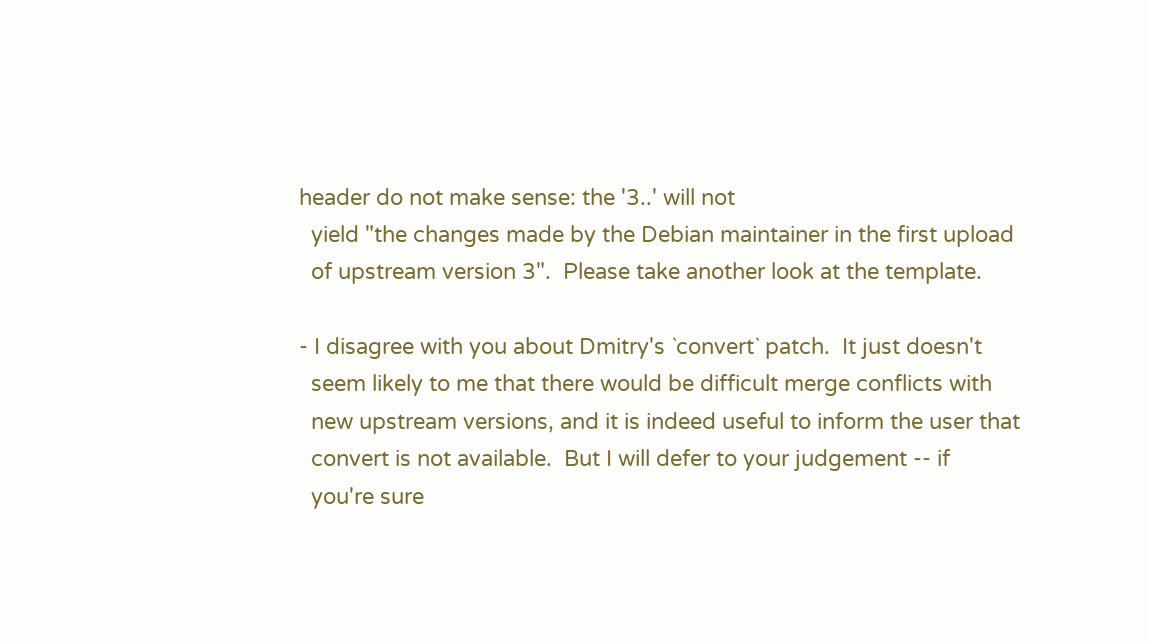header do not make sense: the '3..' will not
  yield "the changes made by the Debian maintainer in the first upload
  of upstream version 3".  Please take another look at the template.

- I disagree with you about Dmitry's `convert` patch.  It just doesn't
  seem likely to me that there would be difficult merge conflicts with
  new upstream versions, and it is indeed useful to inform the user that
  convert is not available.  But I will defer to your judgement -- if
  you're sure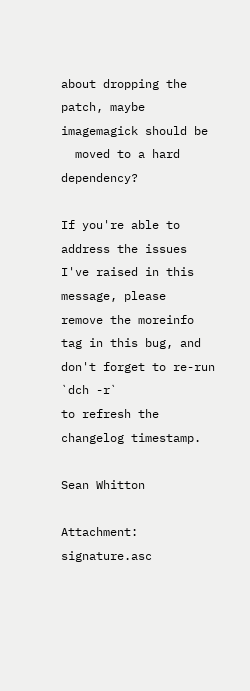about dropping the patch, maybe imagemagick should be
  moved to a hard dependency?

If you're able to address the issues I've raised in this message, please
remove the moreinfo tag in this bug, and don't forget to re-run `dch -r`
to refresh the changelog timestamp.

Sean Whitton

Attachment: signature.asc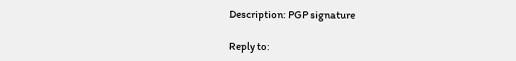Description: PGP signature

Reply to: